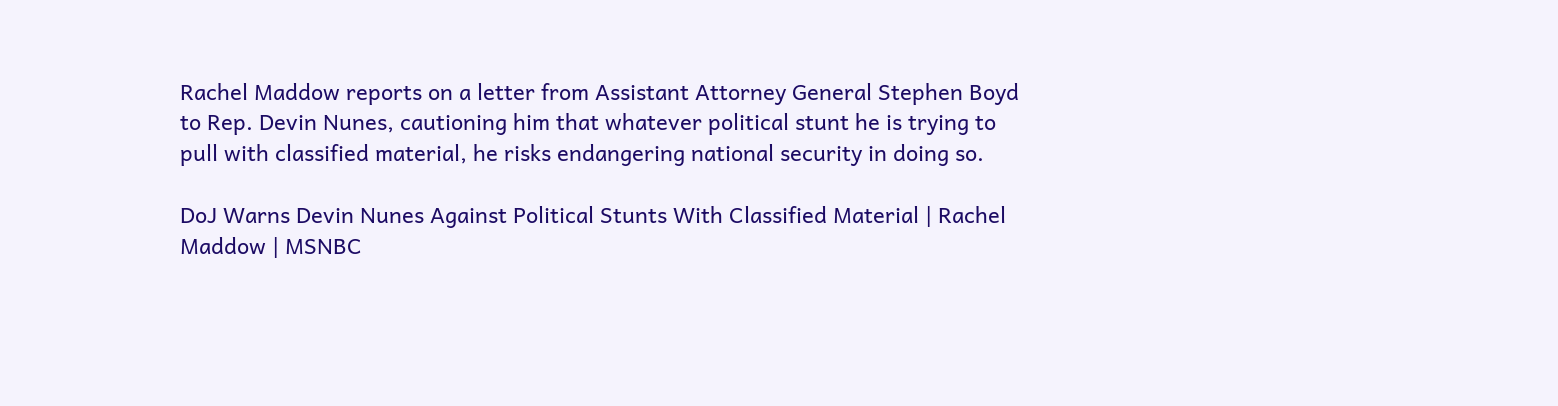Rachel Maddow reports on a letter from Assistant Attorney General Stephen Boyd to Rep. Devin Nunes, cautioning him that whatever political stunt he is trying to pull with classified material, he risks endangering national security in doing so.

DoJ Warns Devin Nunes Against Political Stunts With Classified Material | Rachel Maddow | MSNBC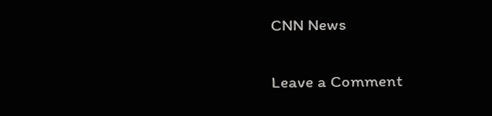CNN News

Leave a Comment